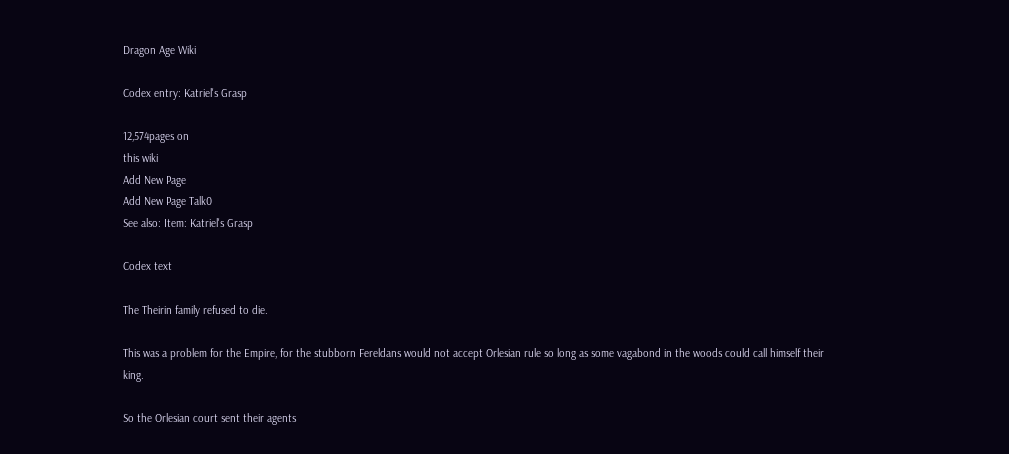Dragon Age Wiki

Codex entry: Katriel's Grasp

12,574pages on
this wiki
Add New Page
Add New Page Talk0
See also: Item: Katriel's Grasp

Codex text

The Theirin family refused to die.

This was a problem for the Empire, for the stubborn Fereldans would not accept Orlesian rule so long as some vagabond in the woods could call himself their king.

So the Orlesian court sent their agents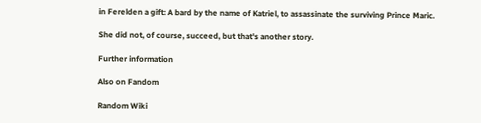in Ferelden a gift: A bard by the name of Katriel, to assassinate the surviving Prince Maric.

She did not, of course, succeed, but that's another story.

Further information

Also on Fandom

Random Wiki